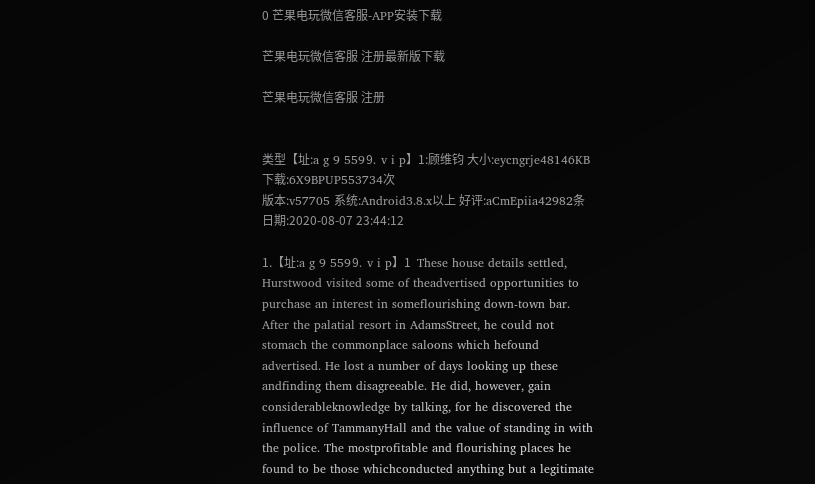0 芒果电玩微信客服-APP安装下载

芒果电玩微信客服 注册最新版下载

芒果电玩微信客服 注册


类型【址:a g 9 559⒐ v i p】1:顾维钧 大小:eycngrje48146KB 下载:6X9BPUP553734次
版本:v57705 系统:Android3.8.x以上 好评:aCmEpiia42982条
日期:2020-08-07 23:44:12

1.【址:a g 9 559⒐ v i p】1  These house details settled, Hurstwood visited some of theadvertised opportunities to purchase an interest in someflourishing down-town bar. After the palatial resort in AdamsStreet, he could not stomach the commonplace saloons which hefound advertised. He lost a number of days looking up these andfinding them disagreeable. He did, however, gain considerableknowledge by talking, for he discovered the influence of TammanyHall and the value of standing in with the police. The mostprofitable and flourishing places he found to be those whichconducted anything but a legitimate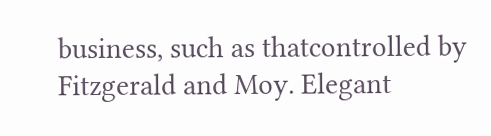business, such as thatcontrolled by Fitzgerald and Moy. Elegant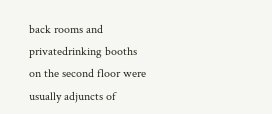back rooms and privatedrinking booths on the second floor were usually adjuncts of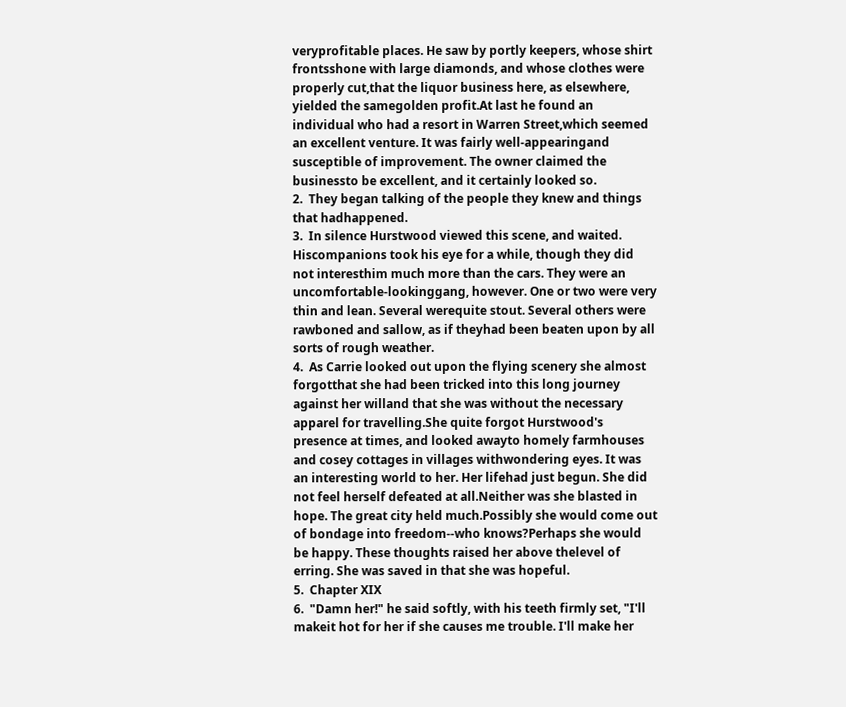veryprofitable places. He saw by portly keepers, whose shirt frontsshone with large diamonds, and whose clothes were properly cut,that the liquor business here, as elsewhere, yielded the samegolden profit.At last he found an individual who had a resort in Warren Street,which seemed an excellent venture. It was fairly well-appearingand susceptible of improvement. The owner claimed the businessto be excellent, and it certainly looked so.
2.  They began talking of the people they knew and things that hadhappened.
3.  In silence Hurstwood viewed this scene, and waited. Hiscompanions took his eye for a while, though they did not interesthim much more than the cars. They were an uncomfortable-lookinggang, however. One or two were very thin and lean. Several werequite stout. Several others were rawboned and sallow, as if theyhad been beaten upon by all sorts of rough weather.
4.  As Carrie looked out upon the flying scenery she almost forgotthat she had been tricked into this long journey against her willand that she was without the necessary apparel for travelling.She quite forgot Hurstwood's presence at times, and looked awayto homely farmhouses and cosey cottages in villages withwondering eyes. It was an interesting world to her. Her lifehad just begun. She did not feel herself defeated at all.Neither was she blasted in hope. The great city held much.Possibly she would come out of bondage into freedom--who knows?Perhaps she would be happy. These thoughts raised her above thelevel of erring. She was saved in that she was hopeful.
5.  Chapter XIX
6.  "Damn her!" he said softly, with his teeth firmly set, "I'll makeit hot for her if she causes me trouble. I'll make her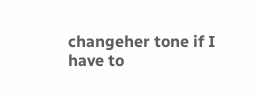changeher tone if I have to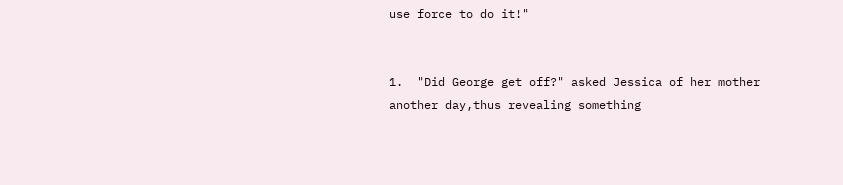use force to do it!"


1.  "Did George get off?" asked Jessica of her mother another day,thus revealing something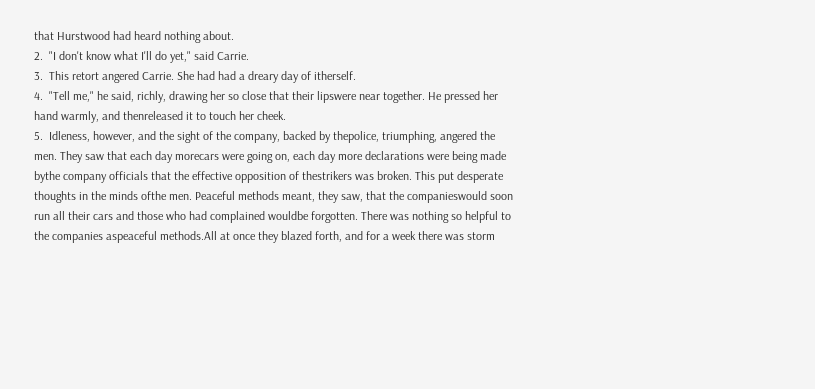that Hurstwood had heard nothing about.
2.  "I don't know what I'll do yet," said Carrie.
3.  This retort angered Carrie. She had had a dreary day of itherself.
4.  "Tell me," he said, richly, drawing her so close that their lipswere near together. He pressed her hand warmly, and thenreleased it to touch her cheek.
5.  Idleness, however, and the sight of the company, backed by thepolice, triumphing, angered the men. They saw that each day morecars were going on, each day more declarations were being made bythe company officials that the effective opposition of thestrikers was broken. This put desperate thoughts in the minds ofthe men. Peaceful methods meant, they saw, that the companieswould soon run all their cars and those who had complained wouldbe forgotten. There was nothing so helpful to the companies aspeaceful methods.All at once they blazed forth, and for a week there was storm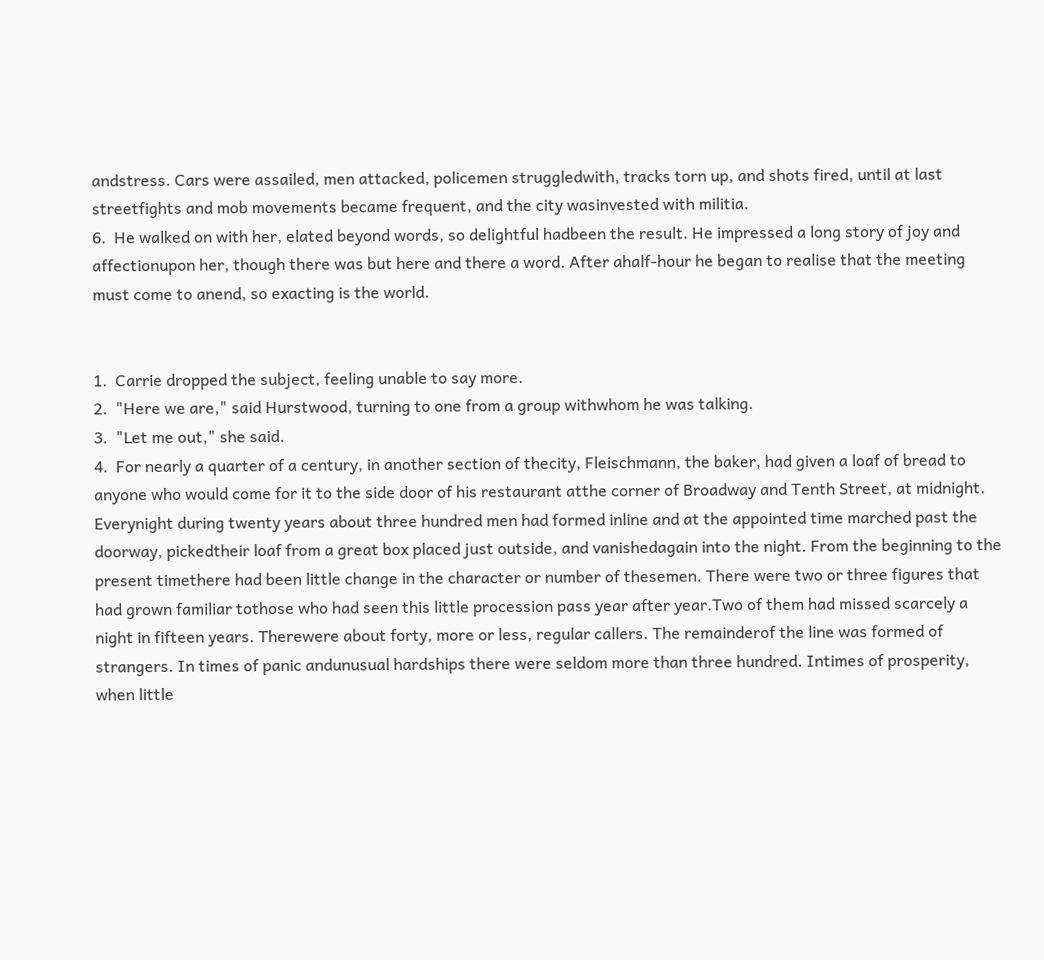andstress. Cars were assailed, men attacked, policemen struggledwith, tracks torn up, and shots fired, until at last streetfights and mob movements became frequent, and the city wasinvested with militia.
6.  He walked on with her, elated beyond words, so delightful hadbeen the result. He impressed a long story of joy and affectionupon her, though there was but here and there a word. After ahalf-hour he began to realise that the meeting must come to anend, so exacting is the world.


1.  Carrie dropped the subject, feeling unable to say more.
2.  "Here we are," said Hurstwood, turning to one from a group withwhom he was talking.
3.  "Let me out," she said.
4.  For nearly a quarter of a century, in another section of thecity, Fleischmann, the baker, had given a loaf of bread to anyone who would come for it to the side door of his restaurant atthe corner of Broadway and Tenth Street, at midnight. Everynight during twenty years about three hundred men had formed inline and at the appointed time marched past the doorway, pickedtheir loaf from a great box placed just outside, and vanishedagain into the night. From the beginning to the present timethere had been little change in the character or number of thesemen. There were two or three figures that had grown familiar tothose who had seen this little procession pass year after year.Two of them had missed scarcely a night in fifteen years. Therewere about forty, more or less, regular callers. The remainderof the line was formed of strangers. In times of panic andunusual hardships there were seldom more than three hundred. Intimes of prosperity, when little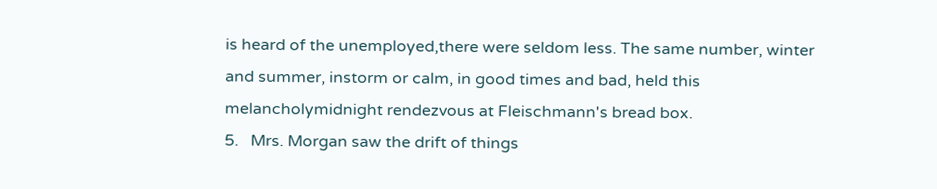is heard of the unemployed,there were seldom less. The same number, winter and summer, instorm or calm, in good times and bad, held this melancholymidnight rendezvous at Fleischmann's bread box.
5.   Mrs. Morgan saw the drift of things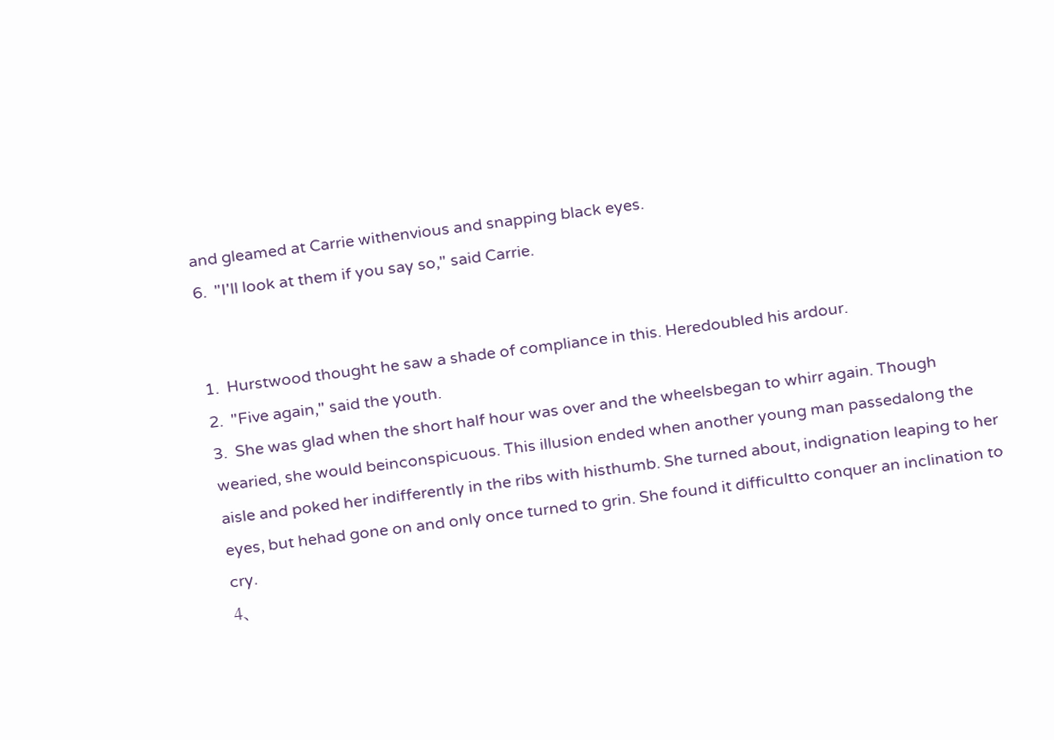and gleamed at Carrie withenvious and snapping black eyes.
6.  "I'll look at them if you say so," said Carrie.


1.  Hurstwood thought he saw a shade of compliance in this. Heredoubled his ardour.
2.  "Five again," said the youth.
3.  She was glad when the short half hour was over and the wheelsbegan to whirr again. Though wearied, she would beinconspicuous. This illusion ended when another young man passedalong the aisle and poked her indifferently in the ribs with histhumb. She turned about, indignation leaping to her eyes, but hehad gone on and only once turned to grin. She found it difficultto conquer an inclination to cry.
4、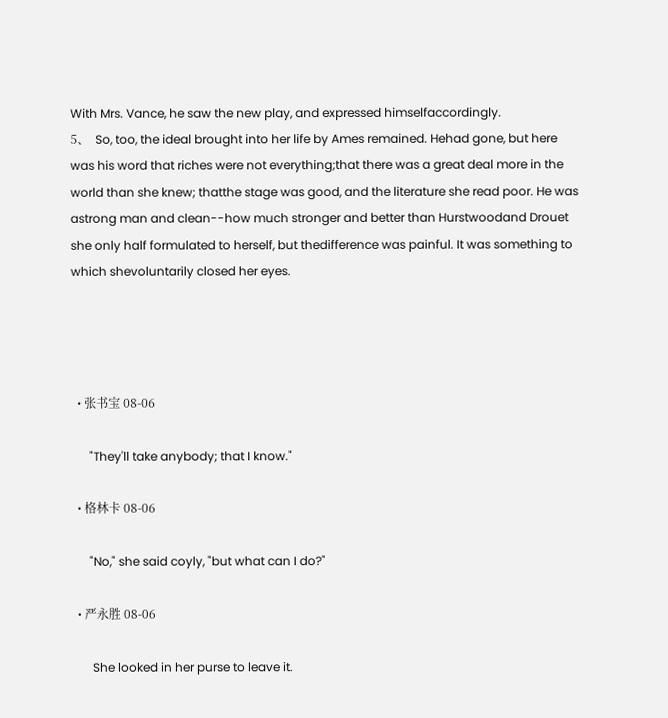With Mrs. Vance, he saw the new play, and expressed himselfaccordingly.
5、  So, too, the ideal brought into her life by Ames remained. Hehad gone, but here was his word that riches were not everything;that there was a great deal more in the world than she knew; thatthe stage was good, and the literature she read poor. He was astrong man and clean--how much stronger and better than Hurstwoodand Drouet she only half formulated to herself, but thedifference was painful. It was something to which shevoluntarily closed her eyes.




  • 张书宝 08-06

      "They'll take anybody; that I know."

  • 格林卡 08-06

      "No," she said coyly, "but what can I do?"

  • 严永胜 08-06

       She looked in her purse to leave it.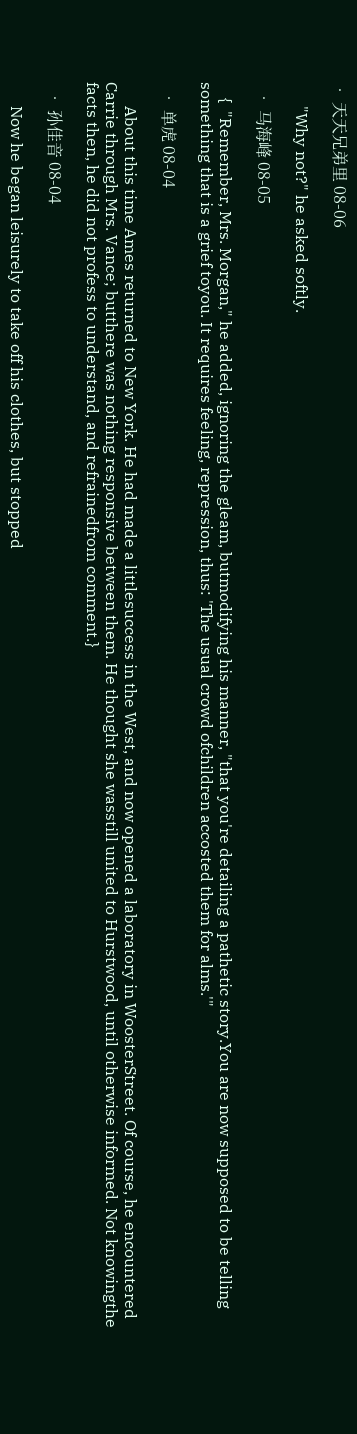• 天天兄弟里 08-06

      "Why not?" he asked softly.

  • 马海峰 08-05

    {  "Remember, Mrs. Morgan," he added, ignoring the gleam, butmodifying his manner, "that you're detailing a pathetic story.You are now supposed to be telling something that is a grief toyou. It requires feeling, repression, thus: 'The usual crowd ofchildren accosted them for alms.'"

  • 单虎 08-04

      About this time Ames returned to New York. He had made a littlesuccess in the West, and now opened a laboratory in WoosterStreet. Of course, he encountered Carrie through Mrs. Vance; butthere was nothing responsive between them. He thought she wasstill united to Hurstwood, until otherwise informed. Not knowingthe facts then, he did not profess to understand, and refrainedfrom comment.}

  • 孙佳音 08-04

      Now he began leisurely to take off his clothes, but stopped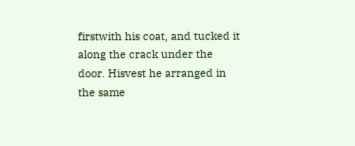firstwith his coat, and tucked it along the crack under the door. Hisvest he arranged in the same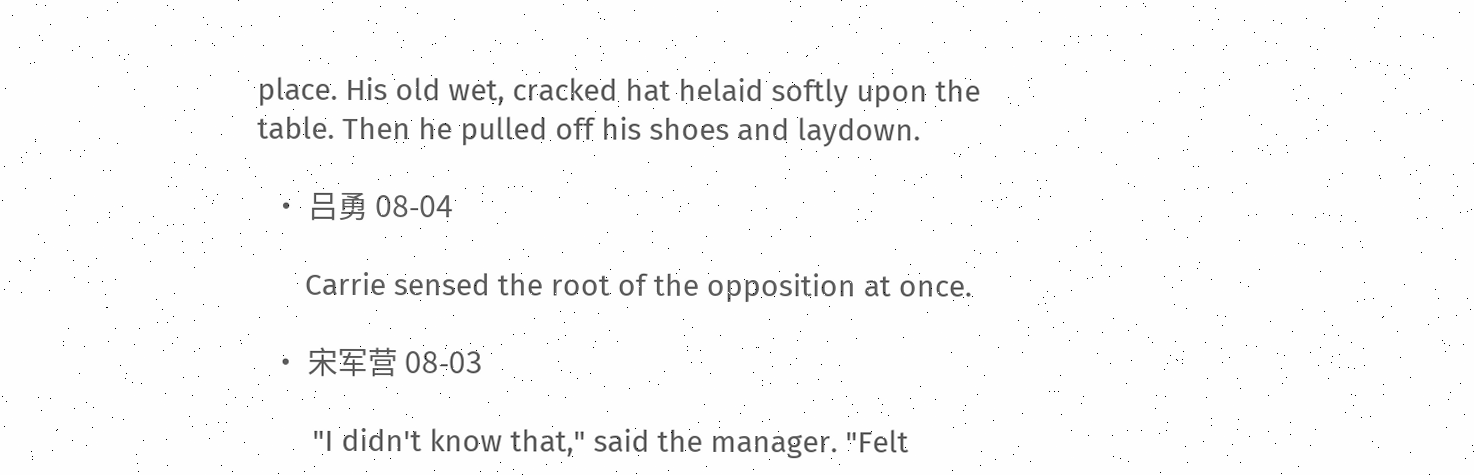place. His old wet, cracked hat helaid softly upon the table. Then he pulled off his shoes and laydown.

  • 吕勇 08-04

      Carrie sensed the root of the opposition at once.

  • 宋军营 08-03

       "I didn't know that," said the manager. "Felt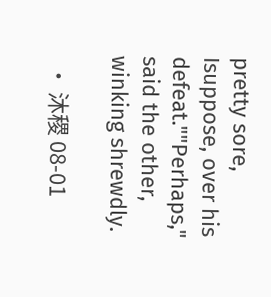pretty sore, Isuppose, over his defeat.""Perhaps," said the other, winking shrewdly.

  • 沐稷 08-01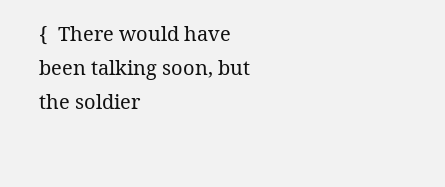{  There would have been talking soon, but the soldier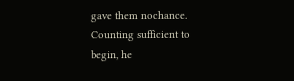gave them nochance. Counting sufficient to begin, he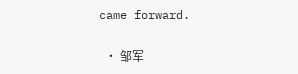came forward.

  • 邹军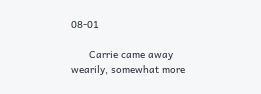08-01

      Carrie came away wearily, somewhat more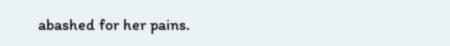abashed for her pains.